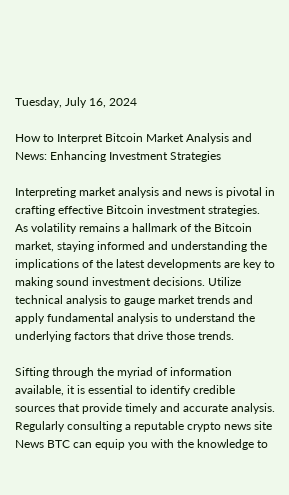Tuesday, July 16, 2024

How to Interpret Bitcoin Market Analysis and News: Enhancing Investment Strategies

Interpreting market analysis and news is pivotal in crafting effective Bitcoin investment strategies. As volatility remains a hallmark of the Bitcoin market, staying informed and understanding the implications of the latest developments are key to making sound investment decisions. Utilize technical analysis to gauge market trends and apply fundamental analysis to understand the underlying factors that drive those trends.

Sifting through the myriad of information available, it is essential to identify credible sources that provide timely and accurate analysis. Regularly consulting a reputable crypto news site News BTC can equip you with the knowledge to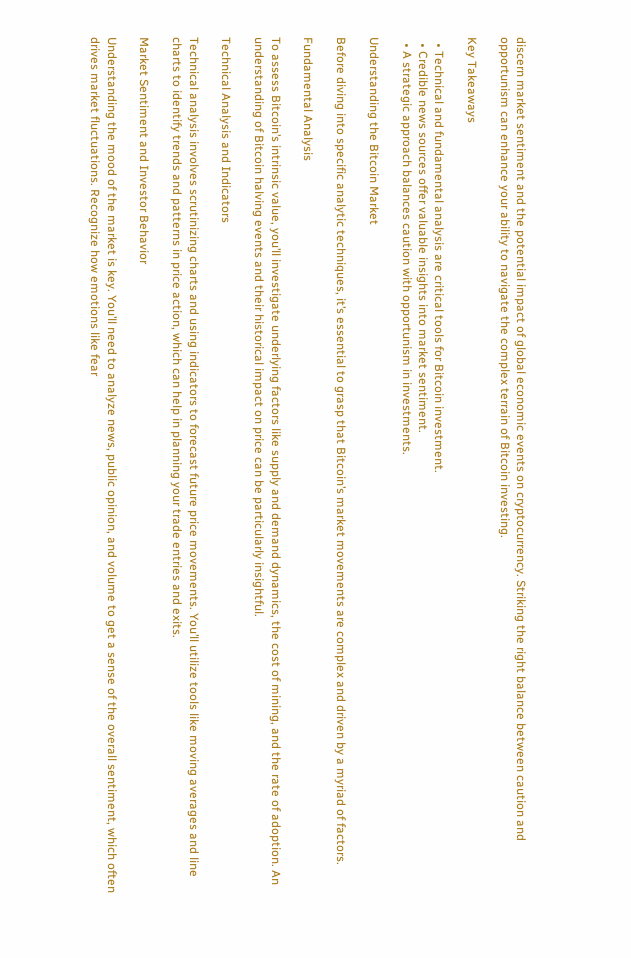discern market sentiment and the potential impact of global economic events on cryptocurrency. Striking the right balance between caution and opportunism can enhance your ability to navigate the complex terrain of Bitcoin investing.

Key Takeaways

  • Technical and fundamental analysis are critical tools for Bitcoin investment.
  • Credible news sources offer valuable insights into market sentiment.
  • A strategic approach balances caution with opportunism in investments.

Understanding the Bitcoin Market

Before diving into specific analytic techniques, it’s essential to grasp that Bitcoin’s market movements are complex and driven by a myriad of factors.

Fundamental Analysis

To assess Bitcoin’s intrinsic value, you’ll investigate underlying factors like supply and demand dynamics, the cost of mining, and the rate of adoption. An understanding of Bitcoin halving events and their historical impact on price can be particularly insightful.

Technical Analysis and Indicators

Technical analysis involves scrutinizing charts and using indicators to forecast future price movements. You’ll utilize tools like moving averages and line charts to identify trends and patterns in price action, which can help in planning your trade entries and exits.

Market Sentiment and Investor Behavior

Understanding the mood of the market is key. You’ll need to analyze news, public opinion, and volume to get a sense of the overall sentiment, which often drives market fluctuations. Recognize how emotions like fear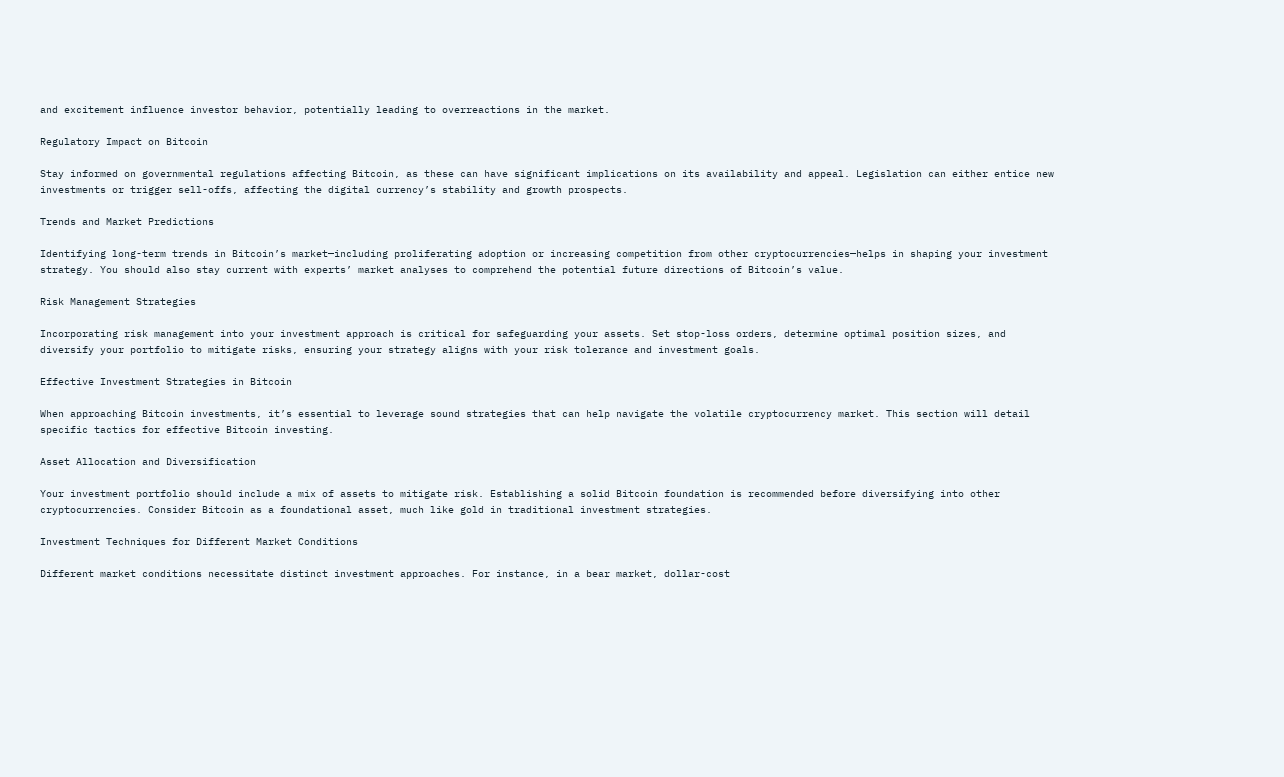and excitement influence investor behavior, potentially leading to overreactions in the market.

Regulatory Impact on Bitcoin

Stay informed on governmental regulations affecting Bitcoin, as these can have significant implications on its availability and appeal. Legislation can either entice new investments or trigger sell-offs, affecting the digital currency’s stability and growth prospects.

Trends and Market Predictions

Identifying long-term trends in Bitcoin’s market—including proliferating adoption or increasing competition from other cryptocurrencies—helps in shaping your investment strategy. You should also stay current with experts’ market analyses to comprehend the potential future directions of Bitcoin’s value.

Risk Management Strategies

Incorporating risk management into your investment approach is critical for safeguarding your assets. Set stop-loss orders, determine optimal position sizes, and diversify your portfolio to mitigate risks, ensuring your strategy aligns with your risk tolerance and investment goals.

Effective Investment Strategies in Bitcoin

When approaching Bitcoin investments, it’s essential to leverage sound strategies that can help navigate the volatile cryptocurrency market. This section will detail specific tactics for effective Bitcoin investing.

Asset Allocation and Diversification

Your investment portfolio should include a mix of assets to mitigate risk. Establishing a solid Bitcoin foundation is recommended before diversifying into other cryptocurrencies. Consider Bitcoin as a foundational asset, much like gold in traditional investment strategies.

Investment Techniques for Different Market Conditions

Different market conditions necessitate distinct investment approaches. For instance, in a bear market, dollar-cost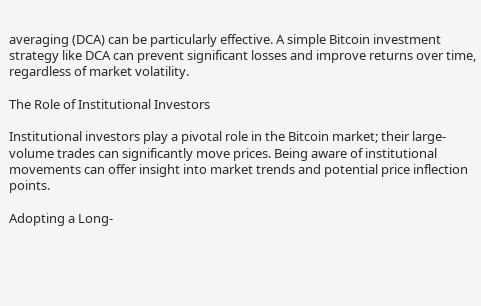averaging (DCA) can be particularly effective. A simple Bitcoin investment strategy like DCA can prevent significant losses and improve returns over time, regardless of market volatility.

The Role of Institutional Investors

Institutional investors play a pivotal role in the Bitcoin market; their large-volume trades can significantly move prices. Being aware of institutional movements can offer insight into market trends and potential price inflection points.

Adopting a Long-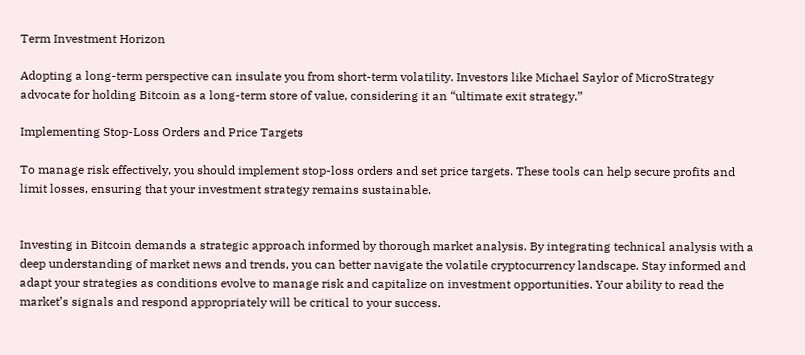Term Investment Horizon

Adopting a long-term perspective can insulate you from short-term volatility. Investors like Michael Saylor of MicroStrategy advocate for holding Bitcoin as a long-term store of value, considering it an “ultimate exit strategy.”

Implementing Stop-Loss Orders and Price Targets

To manage risk effectively, you should implement stop-loss orders and set price targets. These tools can help secure profits and limit losses, ensuring that your investment strategy remains sustainable.


Investing in Bitcoin demands a strategic approach informed by thorough market analysis. By integrating technical analysis with a deep understanding of market news and trends, you can better navigate the volatile cryptocurrency landscape. Stay informed and adapt your strategies as conditions evolve to manage risk and capitalize on investment opportunities. Your ability to read the market’s signals and respond appropriately will be critical to your success.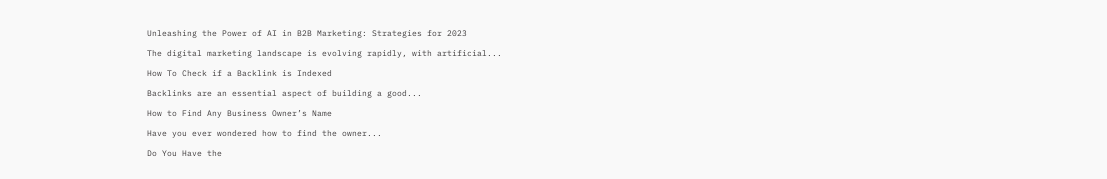Unleashing the Power of AI in B2B Marketing: Strategies for 2023

The digital marketing landscape is evolving rapidly, with artificial...

How To Check if a Backlink is Indexed

Backlinks are an essential aspect of building a good...

How to Find Any Business Owner’s Name

Have you ever wondered how to find the owner...

Do You Have the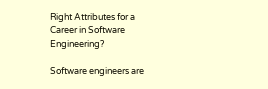Right Attributes for a Career in Software Engineering?

Software engineers are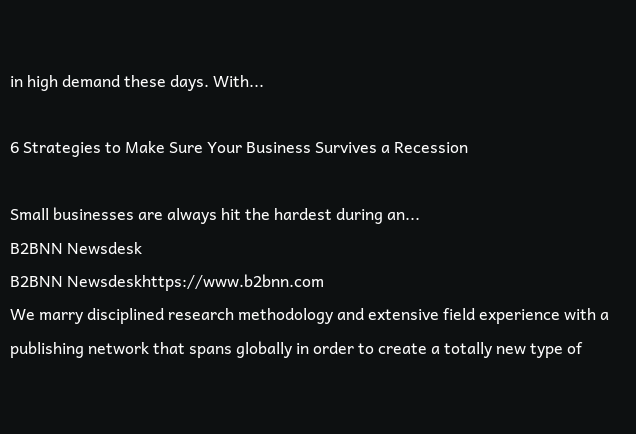in high demand these days. With...

6 Strategies to Make Sure Your Business Survives a Recession

Small businesses are always hit the hardest during an...
B2BNN Newsdesk
B2BNN Newsdeskhttps://www.b2bnn.com
We marry disciplined research methodology and extensive field experience with a publishing network that spans globally in order to create a totally new type of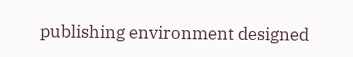publishing environment designed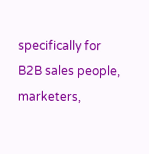specifically for B2B sales people, marketers,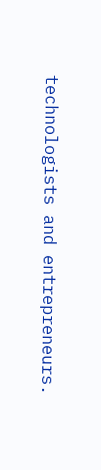technologists and entrepreneurs.